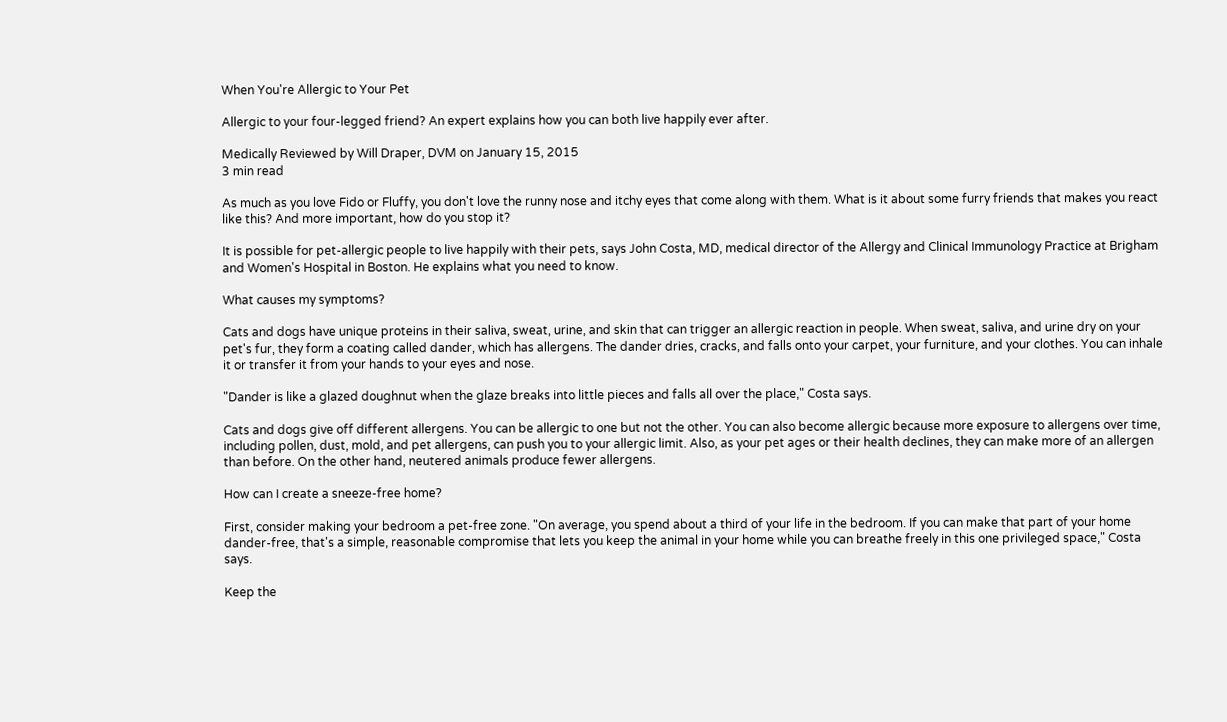When You're Allergic to Your Pet

Allergic to your four-legged friend? An expert explains how you can both live happily ever after.

Medically Reviewed by Will Draper, DVM on January 15, 2015
3 min read

As much as you love Fido or Fluffy, you don't love the runny nose and itchy eyes that come along with them. What is it about some furry friends that makes you react like this? And more important, how do you stop it?

It is possible for pet-allergic people to live happily with their pets, says John Costa, MD, medical director of the Allergy and Clinical Immunology Practice at Brigham and Women's Hospital in Boston. He explains what you need to know.

What causes my symptoms?

Cats and dogs have unique proteins in their saliva, sweat, urine, and skin that can trigger an allergic reaction in people. When sweat, saliva, and urine dry on your pet's fur, they form a coating called dander, which has allergens. The dander dries, cracks, and falls onto your carpet, your furniture, and your clothes. You can inhale it or transfer it from your hands to your eyes and nose.

"Dander is like a glazed doughnut when the glaze breaks into little pieces and falls all over the place," Costa says.

Cats and dogs give off different allergens. You can be allergic to one but not the other. You can also become allergic because more exposure to allergens over time, including pollen, dust, mold, and pet allergens, can push you to your allergic limit. Also, as your pet ages or their health declines, they can make more of an allergen than before. On the other hand, neutered animals produce fewer allergens.

How can I create a sneeze-free home?

First, consider making your bedroom a pet-free zone. "On average, you spend about a third of your life in the bedroom. If you can make that part of your home dander-free, that's a simple, reasonable compromise that lets you keep the animal in your home while you can breathe freely in this one privileged space," Costa says.

Keep the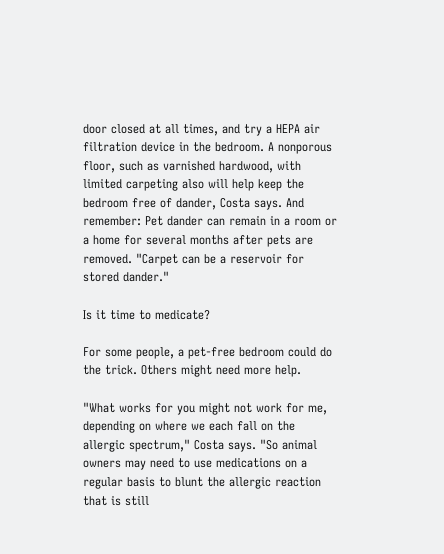door closed at all times, and try a HEPA air filtration device in the bedroom. A nonporous floor, such as varnished hardwood, with limited carpeting also will help keep the bedroom free of dander, Costa says. And remember: Pet dander can remain in a room or a home for several months after pets are removed. "Carpet can be a reservoir for stored dander."

Is it time to medicate?

For some people, a pet-free bedroom could do the trick. Others might need more help.

"What works for you might not work for me, depending on where we each fall on the allergic spectrum," Costa says. "So animal owners may need to use medications on a regular basis to blunt the allergic reaction that is still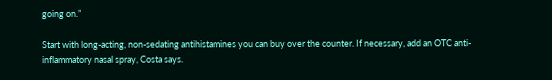going on.”

Start with long-acting, non-sedating antihistamines you can buy over the counter. If necessary, add an OTC anti-inflammatory nasal spray, Costa says.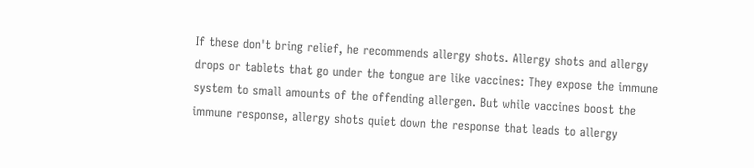If these don't bring relief, he recommends allergy shots. Allergy shots and allergy drops or tablets that go under the tongue are like vaccines: They expose the immune system to small amounts of the offending allergen. But while vaccines boost the immune response, allergy shots quiet down the response that leads to allergy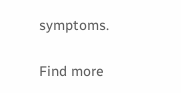symptoms.

Find more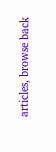articles, browse back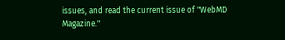issues, and read the current issue of "WebMD Magazine."